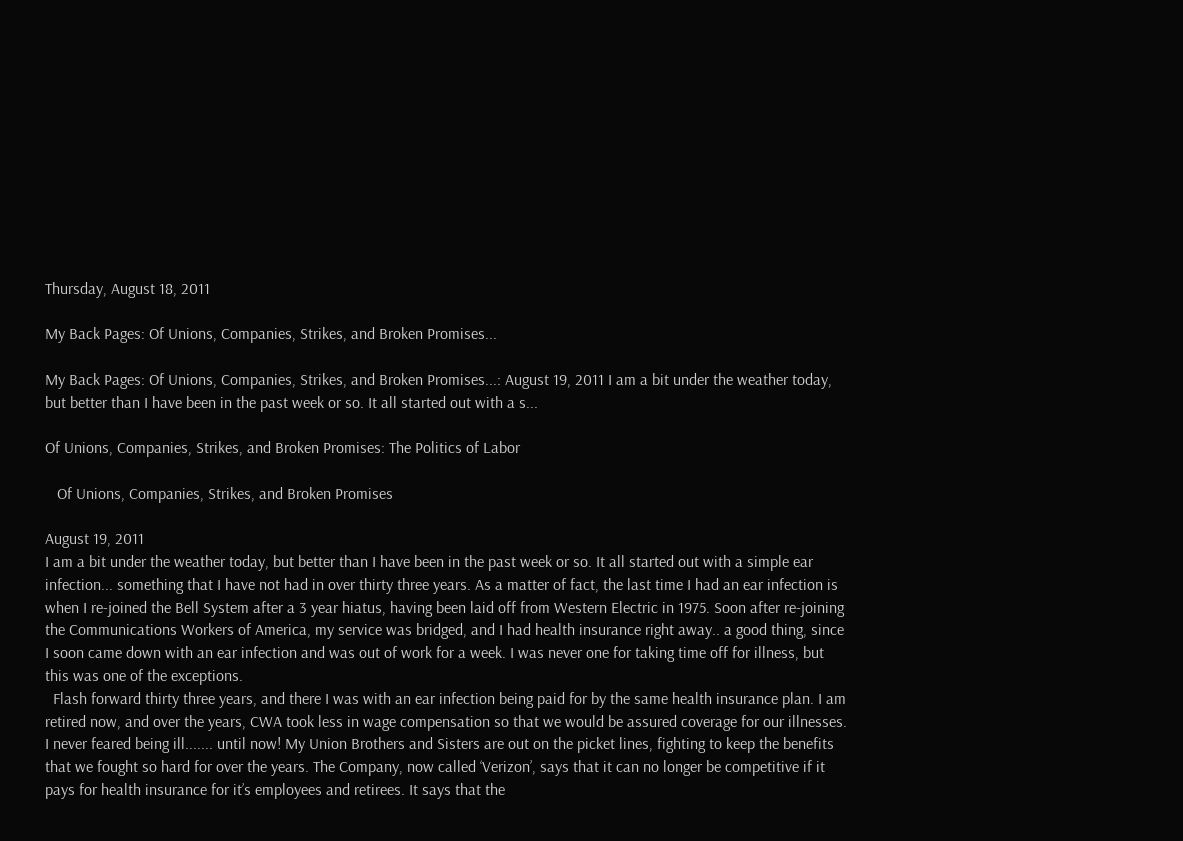Thursday, August 18, 2011

My Back Pages: Of Unions, Companies, Strikes, and Broken Promises...

My Back Pages: Of Unions, Companies, Strikes, and Broken Promises...: August 19, 2011 I am a bit under the weather today, but better than I have been in the past week or so. It all started out with a s...

Of Unions, Companies, Strikes, and Broken Promises: The Politics of Labor

   Of Unions, Companies, Strikes, and Broken Promises

August 19, 2011
I am a bit under the weather today, but better than I have been in the past week or so. It all started out with a simple ear infection... something that I have not had in over thirty three years. As a matter of fact, the last time I had an ear infection is when I re-joined the Bell System after a 3 year hiatus, having been laid off from Western Electric in 1975. Soon after re-joining the Communications Workers of America, my service was bridged, and I had health insurance right away.. a good thing, since I soon came down with an ear infection and was out of work for a week. I was never one for taking time off for illness, but this was one of the exceptions.
  Flash forward thirty three years, and there I was with an ear infection being paid for by the same health insurance plan. I am retired now, and over the years, CWA took less in wage compensation so that we would be assured coverage for our illnesses. I never feared being ill....... until now! My Union Brothers and Sisters are out on the picket lines, fighting to keep the benefits that we fought so hard for over the years. The Company, now called ‘Verizon’, says that it can no longer be competitive if it pays for health insurance for it’s employees and retirees. It says that the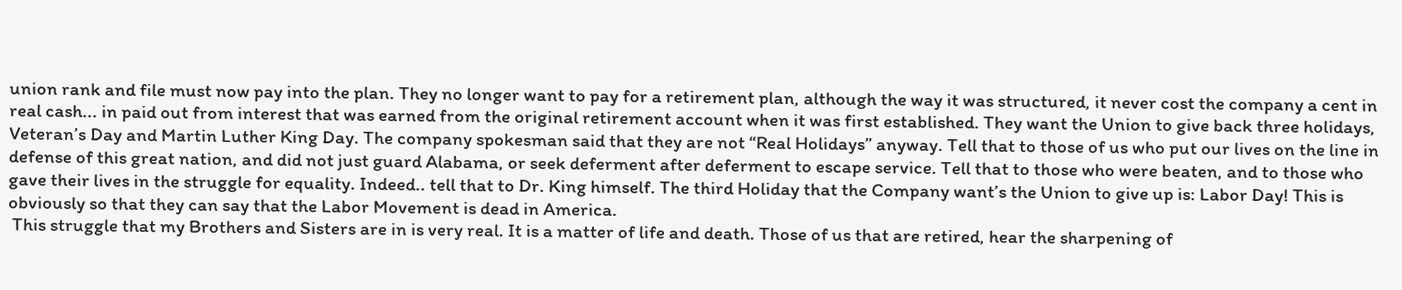union rank and file must now pay into the plan. They no longer want to pay for a retirement plan, although the way it was structured, it never cost the company a cent in real cash... in paid out from interest that was earned from the original retirement account when it was first established. They want the Union to give back three holidays, Veteran’s Day and Martin Luther King Day. The company spokesman said that they are not “Real Holidays” anyway. Tell that to those of us who put our lives on the line in defense of this great nation, and did not just guard Alabama, or seek deferment after deferment to escape service. Tell that to those who were beaten, and to those who gave their lives in the struggle for equality. Indeed.. tell that to Dr. King himself. The third Holiday that the Company want’s the Union to give up is: Labor Day! This is obviously so that they can say that the Labor Movement is dead in America.
 This struggle that my Brothers and Sisters are in is very real. It is a matter of life and death. Those of us that are retired, hear the sharpening of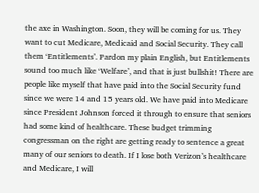the axe in Washington. Soon, they will be coming for us. They want to cut Medicare, Medicaid and Social Security. They call them ‘Entitlements’. Pardon my plain English, but Entitlements sound too much like ‘Welfare’, and that is just bullshit! There are people like myself that have paid into the Social Security fund since we were 14 and 15 years old. We have paid into Medicare since President Johnson forced it through to ensure that seniors had some kind of healthcare. These budget trimming congressman on the right are getting ready to sentence a great many of our seniors to death. If I lose both Verizon’s healthcare and Medicare, I will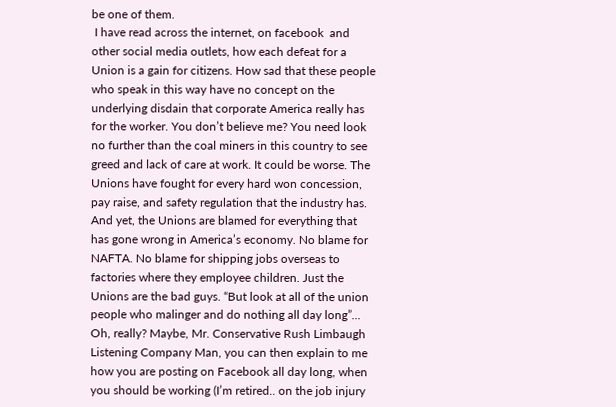be one of them.
 I have read across the internet, on facebook  and other social media outlets, how each defeat for a Union is a gain for citizens. How sad that these people who speak in this way have no concept on the underlying disdain that corporate America really has for the worker. You don’t believe me? You need look no further than the coal miners in this country to see greed and lack of care at work. It could be worse. The Unions have fought for every hard won concession, pay raise, and safety regulation that the industry has. And yet, the Unions are blamed for everything that has gone wrong in America’s economy. No blame for NAFTA. No blame for shipping jobs overseas to factories where they employee children. Just the Unions are the bad guys. “But look at all of the union people who malinger and do nothing all day long”... Oh, really? Maybe, Mr. Conservative Rush Limbaugh Listening Company Man, you can then explain to me how you are posting on Facebook all day long, when you should be working (I’m retired.. on the job injury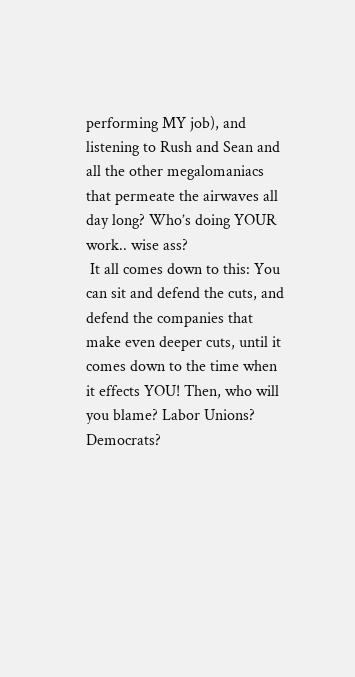performing MY job), and listening to Rush and Sean and all the other megalomaniacs that permeate the airwaves all day long? Who’s doing YOUR work.. wise ass?
 It all comes down to this: You can sit and defend the cuts, and defend the companies that make even deeper cuts, until it comes down to the time when it effects YOU! Then, who will you blame? Labor Unions? Democrats?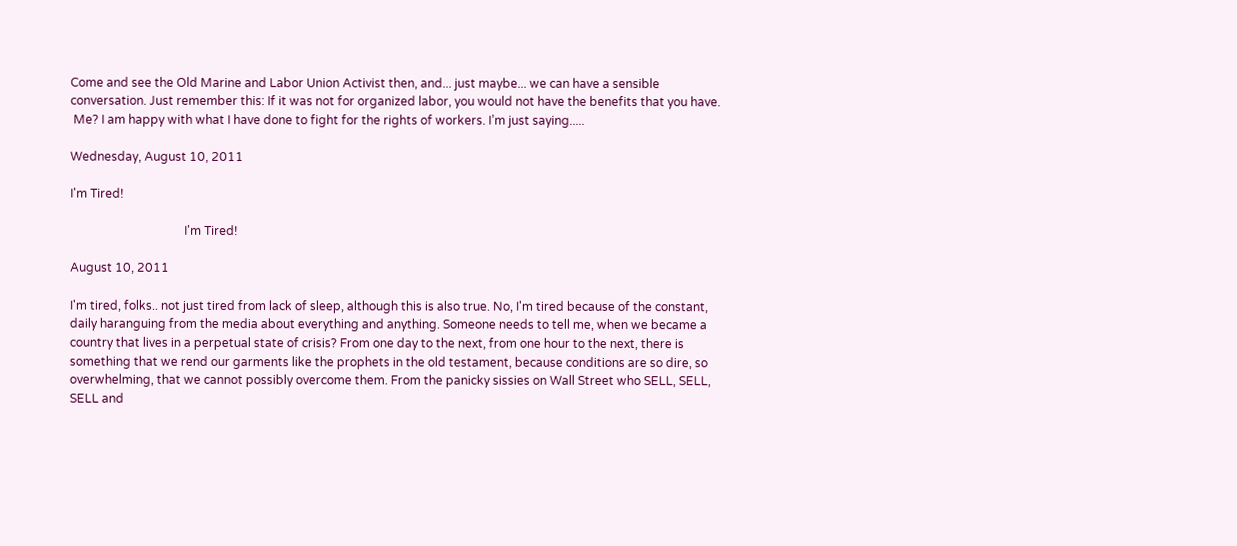Come and see the Old Marine and Labor Union Activist then, and... just maybe... we can have a sensible conversation. Just remember this: If it was not for organized labor, you would not have the benefits that you have.
 Me? I am happy with what I have done to fight for the rights of workers. I’m just saying.....

Wednesday, August 10, 2011

I'm Tired!

                                      I'm Tired!

August 10, 2011

I'm tired, folks.. not just tired from lack of sleep, although this is also true. No, I'm tired because of the constant, daily haranguing from the media about everything and anything. Someone needs to tell me, when we became a country that lives in a perpetual state of crisis? From one day to the next, from one hour to the next, there is something that we rend our garments like the prophets in the old testament, because conditions are so dire, so overwhelming, that we cannot possibly overcome them. From the panicky sissies on Wall Street who SELL, SELL, SELL and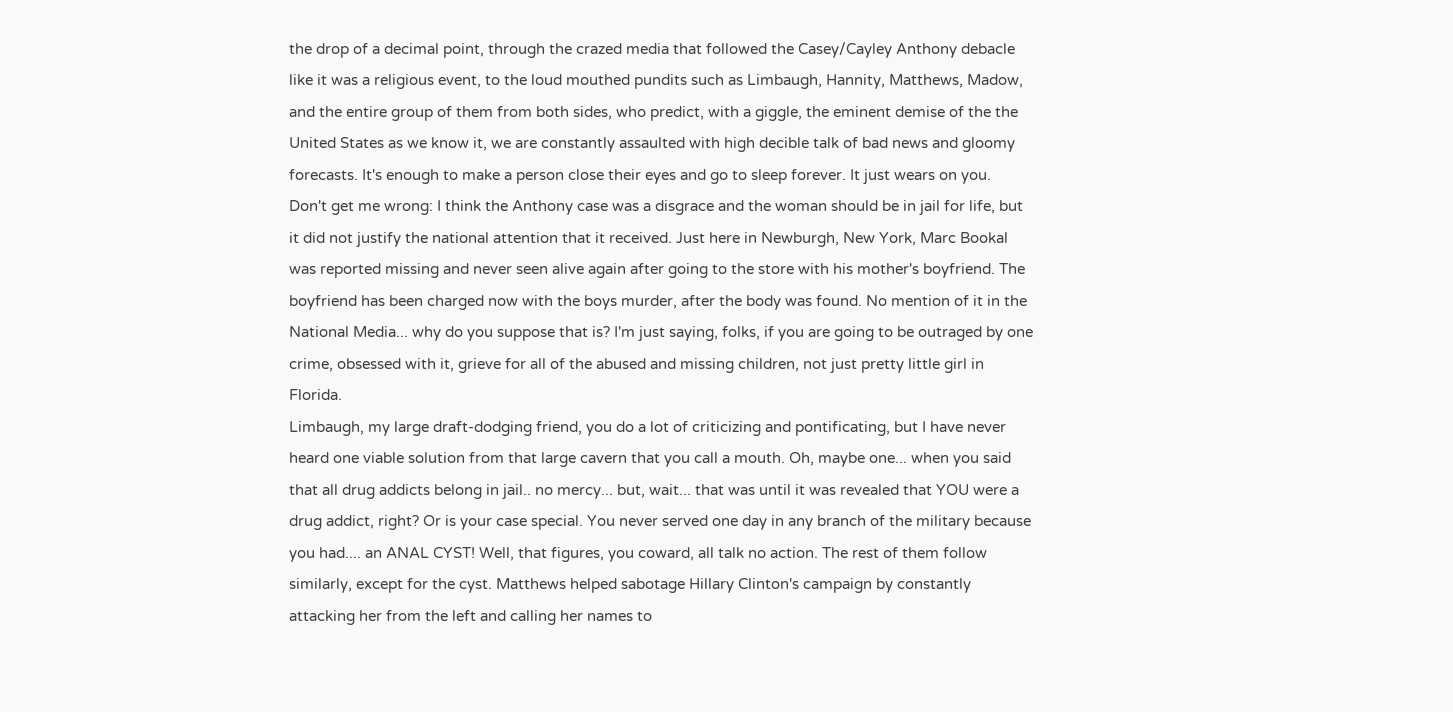the drop of a decimal point, through the crazed media that followed the Casey/Cayley Anthony debacle like it was a religious event, to the loud mouthed pundits such as Limbaugh, Hannity, Matthews, Madow, and the entire group of them from both sides, who predict, with a giggle, the eminent demise of the the United States as we know it, we are constantly assaulted with high decible talk of bad news and gloomy forecasts. It's enough to make a person close their eyes and go to sleep forever. It just wears on you.
Don't get me wrong: I think the Anthony case was a disgrace and the woman should be in jail for life, but it did not justify the national attention that it received. Just here in Newburgh, New York, Marc Bookal was reported missing and never seen alive again after going to the store with his mother's boyfriend. The boyfriend has been charged now with the boys murder, after the body was found. No mention of it in the National Media... why do you suppose that is? I'm just saying, folks, if you are going to be outraged by one crime, obsessed with it, grieve for all of the abused and missing children, not just pretty little girl in Florida.
Limbaugh, my large draft-dodging friend, you do a lot of criticizing and pontificating, but I have never heard one viable solution from that large cavern that you call a mouth. Oh, maybe one... when you said that all drug addicts belong in jail.. no mercy... but, wait... that was until it was revealed that YOU were a drug addict, right? Or is your case special. You never served one day in any branch of the military because you had.... an ANAL CYST! Well, that figures, you coward, all talk no action. The rest of them follow similarly, except for the cyst. Matthews helped sabotage Hillary Clinton's campaign by constantly attacking her from the left and calling her names to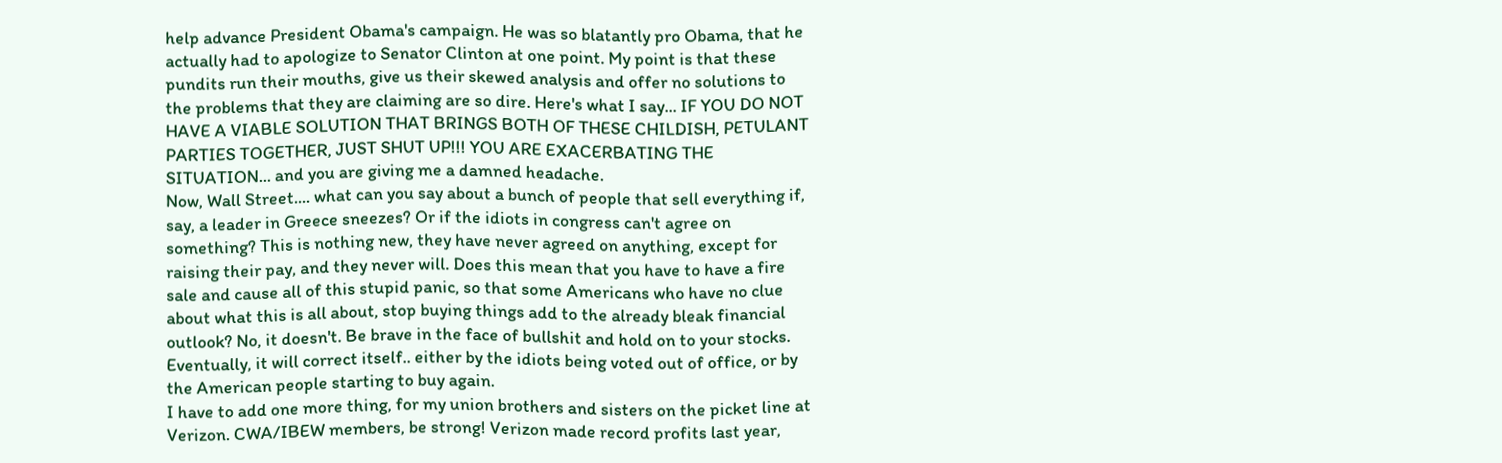help advance President Obama's campaign. He was so blatantly pro Obama, that he actually had to apologize to Senator Clinton at one point. My point is that these pundits run their mouths, give us their skewed analysis and offer no solutions to the problems that they are claiming are so dire. Here's what I say... IF YOU DO NOT HAVE A VIABLE SOLUTION THAT BRINGS BOTH OF THESE CHILDISH, PETULANT PARTIES TOGETHER, JUST SHUT UP!!! YOU ARE EXACERBATING THE SITUATION... and you are giving me a damned headache.
Now, Wall Street.... what can you say about a bunch of people that sell everything if, say, a leader in Greece sneezes? Or if the idiots in congress can't agree on something? This is nothing new, they have never agreed on anything, except for raising their pay, and they never will. Does this mean that you have to have a fire sale and cause all of this stupid panic, so that some Americans who have no clue about what this is all about, stop buying things add to the already bleak financial outlook? No, it doesn't. Be brave in the face of bullshit and hold on to your stocks. Eventually, it will correct itself.. either by the idiots being voted out of office, or by the American people starting to buy again.
I have to add one more thing, for my union brothers and sisters on the picket line at Verizon. CWA/IBEW members, be strong! Verizon made record profits last year,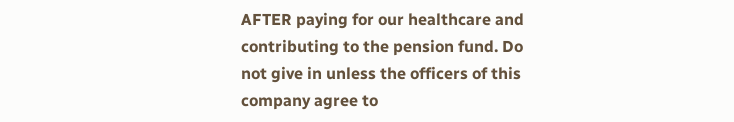AFTER paying for our healthcare and contributing to the pension fund. Do not give in unless the officers of this company agree to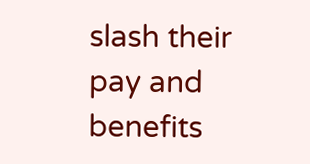slash their pay and benefits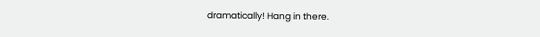dramatically! Hang in there.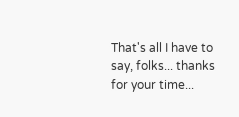That's all I have to say, folks... thanks for your time...